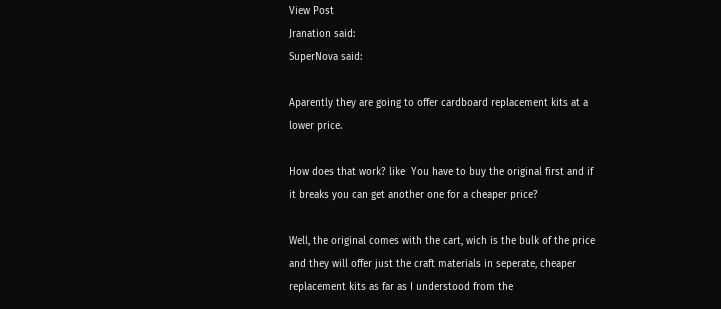View Post
Jranation said:
SuperNova said:

Aparently they are going to offer cardboard replacement kits at a lower price.

How does that work? like  You have to buy the original first and if it breaks you can get another one for a cheaper price?

Well, the original comes with the cart, wich is the bulk of the price and they will offer just the craft materials in seperate, cheaper replacement kits as far as I understood from the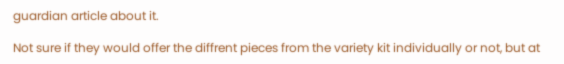guardian article about it.

Not sure if they would offer the diffrent pieces from the variety kit individually or not, but at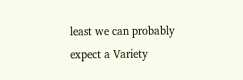least we can probably expect a Variety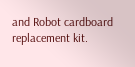and Robot cardboard replacement kit.